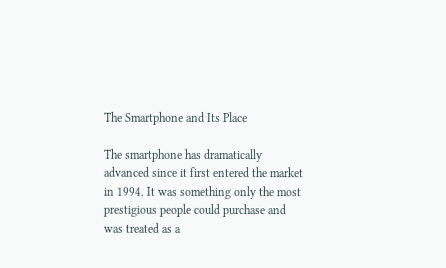The Smartphone and Its Place

The smartphone has dramatically advanced since it first entered the market in 1994. It was something only the most prestigious people could purchase and was treated as a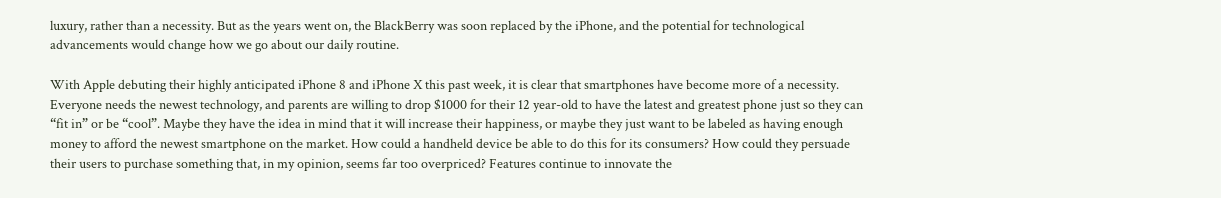luxury, rather than a necessity. But as the years went on, the BlackBerry was soon replaced by the iPhone, and the potential for technological advancements would change how we go about our daily routine.

With Apple debuting their highly anticipated iPhone 8 and iPhone X this past week, it is clear that smartphones have become more of a necessity. Everyone needs the newest technology, and parents are willing to drop $1000 for their 12 year-old to have the latest and greatest phone just so they can “fit in” or be “cool”. Maybe they have the idea in mind that it will increase their happiness, or maybe they just want to be labeled as having enough money to afford the newest smartphone on the market. How could a handheld device be able to do this for its consumers? How could they persuade their users to purchase something that, in my opinion, seems far too overpriced? Features continue to innovate the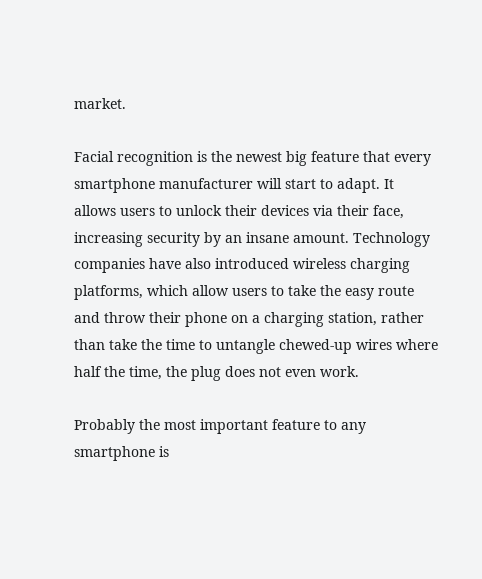market.

Facial recognition is the newest big feature that every smartphone manufacturer will start to adapt. It allows users to unlock their devices via their face, increasing security by an insane amount. Technology companies have also introduced wireless charging platforms, which allow users to take the easy route and throw their phone on a charging station, rather than take the time to untangle chewed-up wires where half the time, the plug does not even work.

Probably the most important feature to any smartphone is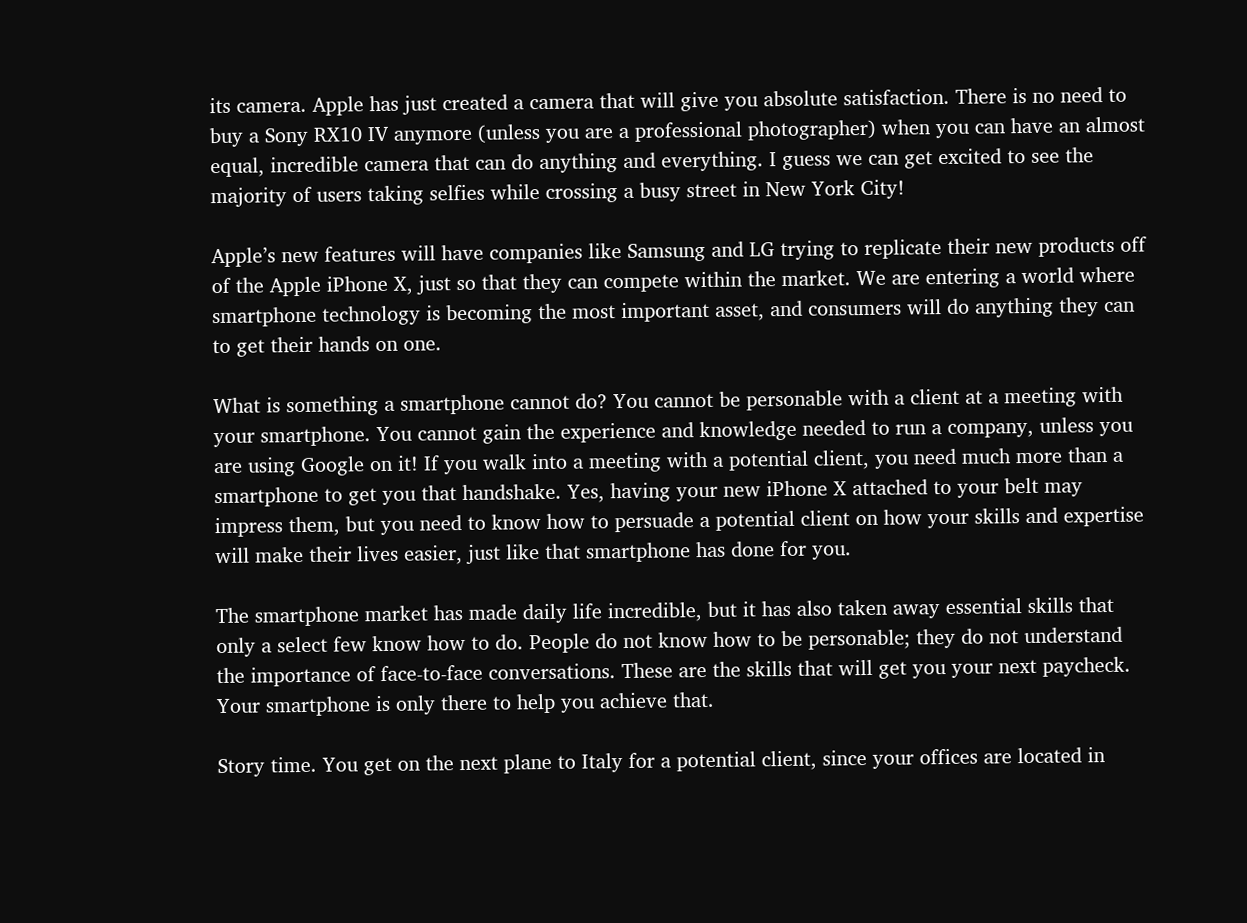its camera. Apple has just created a camera that will give you absolute satisfaction. There is no need to buy a Sony RX10 IV anymore (unless you are a professional photographer) when you can have an almost equal, incredible camera that can do anything and everything. I guess we can get excited to see the majority of users taking selfies while crossing a busy street in New York City!

Apple’s new features will have companies like Samsung and LG trying to replicate their new products off of the Apple iPhone X, just so that they can compete within the market. We are entering a world where smartphone technology is becoming the most important asset, and consumers will do anything they can to get their hands on one.

What is something a smartphone cannot do? You cannot be personable with a client at a meeting with your smartphone. You cannot gain the experience and knowledge needed to run a company, unless you are using Google on it! If you walk into a meeting with a potential client, you need much more than a smartphone to get you that handshake. Yes, having your new iPhone X attached to your belt may impress them, but you need to know how to persuade a potential client on how your skills and expertise will make their lives easier, just like that smartphone has done for you.

The smartphone market has made daily life incredible, but it has also taken away essential skills that only a select few know how to do. People do not know how to be personable; they do not understand the importance of face-to-face conversations. These are the skills that will get you your next paycheck. Your smartphone is only there to help you achieve that.

Story time. You get on the next plane to Italy for a potential client, since your offices are located in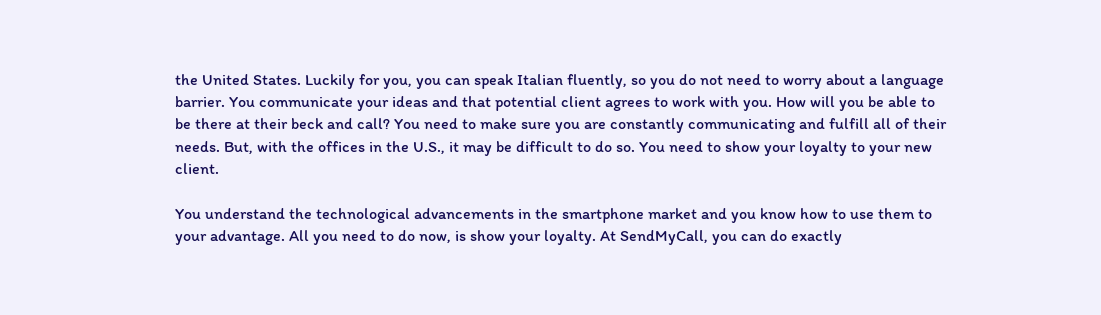the United States. Luckily for you, you can speak Italian fluently, so you do not need to worry about a language barrier. You communicate your ideas and that potential client agrees to work with you. How will you be able to be there at their beck and call? You need to make sure you are constantly communicating and fulfill all of their needs. But, with the offices in the U.S., it may be difficult to do so. You need to show your loyalty to your new client.

You understand the technological advancements in the smartphone market and you know how to use them to your advantage. All you need to do now, is show your loyalty. At SendMyCall, you can do exactly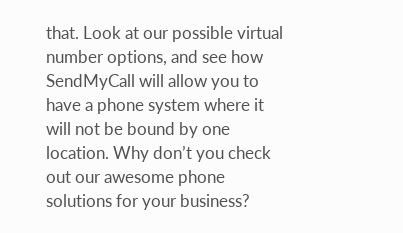that. Look at our possible virtual number options, and see how SendMyCall will allow you to have a phone system where it will not be bound by one location. Why don’t you check out our awesome phone solutions for your business?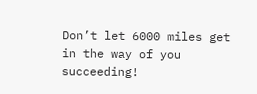Don’t let 6000 miles get in the way of you succeeding!